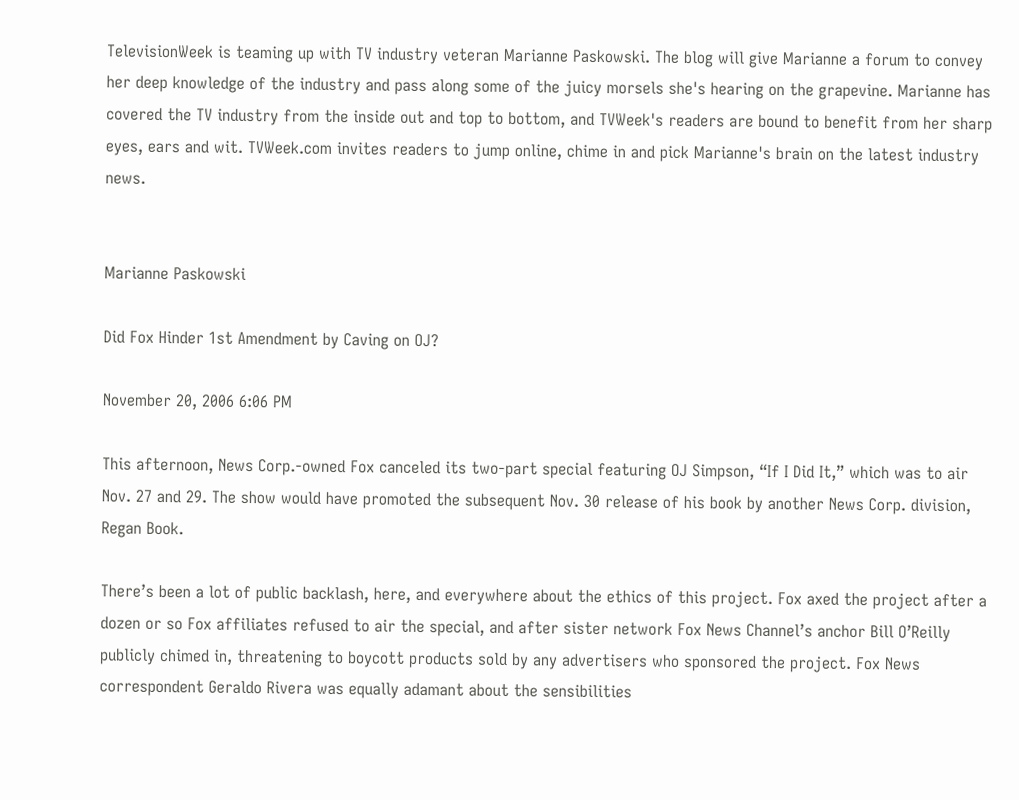TelevisionWeek is teaming up with TV industry veteran Marianne Paskowski. The blog will give Marianne a forum to convey her deep knowledge of the industry and pass along some of the juicy morsels she's hearing on the grapevine. Marianne has covered the TV industry from the inside out and top to bottom, and TVWeek's readers are bound to benefit from her sharp eyes, ears and wit. TVWeek.com invites readers to jump online, chime in and pick Marianne's brain on the latest industry news.


Marianne Paskowski

Did Fox Hinder 1st Amendment by Caving on OJ?

November 20, 2006 6:06 PM

This afternoon, News Corp.-owned Fox canceled its two-part special featuring OJ Simpson, “If I Did It,” which was to air Nov. 27 and 29. The show would have promoted the subsequent Nov. 30 release of his book by another News Corp. division, Regan Book.

There’s been a lot of public backlash, here, and everywhere about the ethics of this project. Fox axed the project after a dozen or so Fox affiliates refused to air the special, and after sister network Fox News Channel’s anchor Bill O’Reilly publicly chimed in, threatening to boycott products sold by any advertisers who sponsored the project. Fox News correspondent Geraldo Rivera was equally adamant about the sensibilities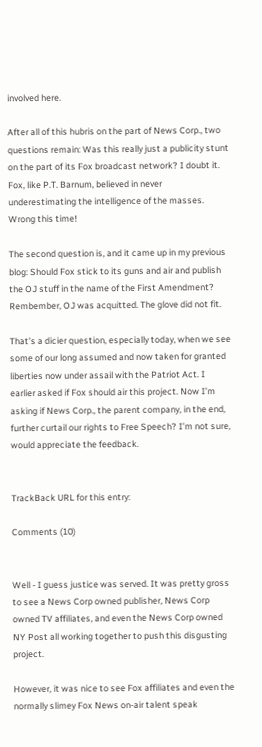involved here.

After all of this hubris on the part of News Corp., two questions remain: Was this really just a publicity stunt on the part of its Fox broadcast network? I doubt it. Fox, like P.T. Barnum, believed in never underestimating the intelligence of the masses. Wrong this time!

The second question is, and it came up in my previous blog: Should Fox stick to its guns and air and publish the OJ stuff in the name of the First Amendment? Rembember, OJ was acquitted. The glove did not fit.

That’s a dicier question, especially today, when we see some of our long assumed and now taken for granted liberties now under assail with the Patriot Act. I earlier asked if Fox should air this project. Now I’m asking if News Corp., the parent company, in the end, further curtail our rights to Free Speech? I’m not sure, would appreciate the feedback.


TrackBack URL for this entry:

Comments (10)


Well - I guess justice was served. It was pretty gross to see a News Corp owned publisher, News Corp owned TV affiliates, and even the News Corp owned NY Post all working together to push this disgusting project.

However, it was nice to see Fox affiliates and even the normally slimey Fox News on-air talent speak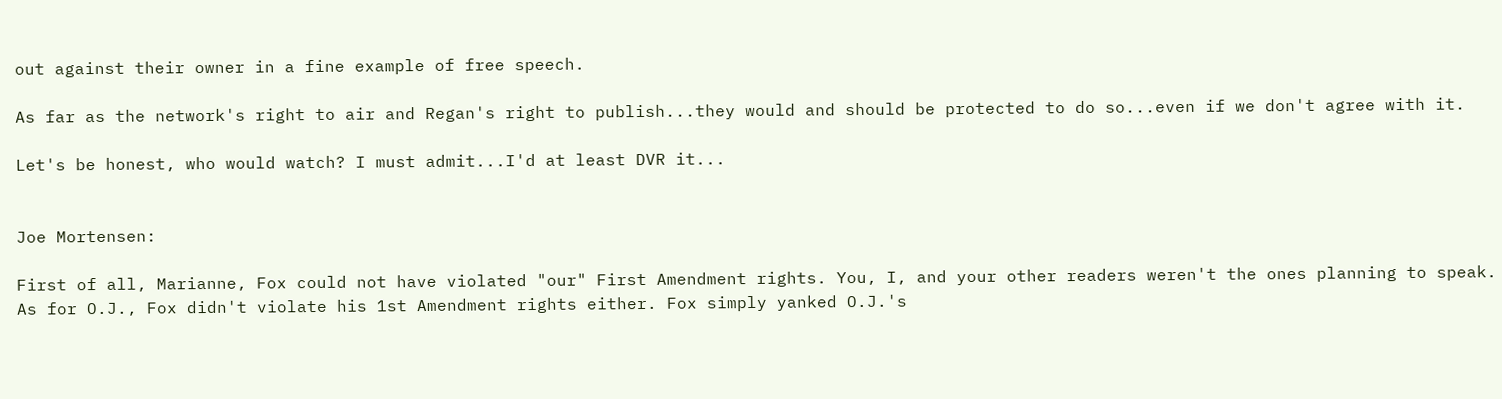out against their owner in a fine example of free speech.

As far as the network's right to air and Regan's right to publish...they would and should be protected to do so...even if we don't agree with it.

Let's be honest, who would watch? I must admit...I'd at least DVR it...


Joe Mortensen:

First of all, Marianne, Fox could not have violated "our" First Amendment rights. You, I, and your other readers weren't the ones planning to speak. As for O.J., Fox didn't violate his 1st Amendment rights either. Fox simply yanked O.J.'s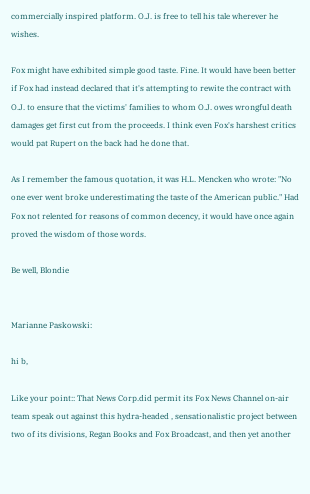commercially inspired platform. O.J. is free to tell his tale wherever he wishes.

Fox might have exhibited simple good taste. Fine. It would have been better if Fox had instead declared that it's attempting to rewite the contract with O.J. to ensure that the victims' families to whom O.J. owes wrongful death damages get first cut from the proceeds. I think even Fox's harshest critics would pat Rupert on the back had he done that.

As I remember the famous quotation, it was H.L. Mencken who wrote: "No one ever went broke underestimating the taste of the American public." Had Fox not relented for reasons of common decency, it would have once again proved the wisdom of those words.

Be well, Blondie


Marianne Paskowski:

hi b,

Like your point:: That News Corp.did permit its Fox News Channel on-air team speak out against this hydra-headed , sensationalistic project between two of its divisions, Regan Books and Fox Broadcast, and then yet another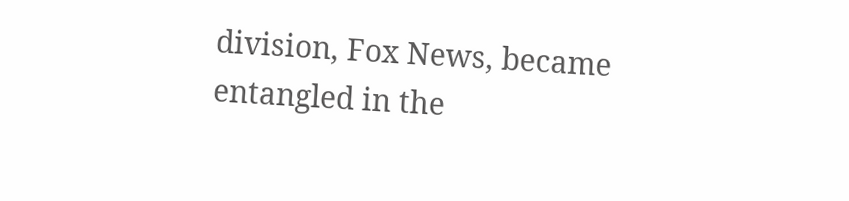division, Fox News, became entangled in the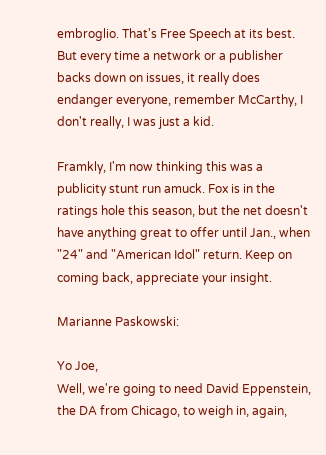embroglio. That's Free Speech at its best. But every time a network or a publisher backs down on issues, it really does endanger everyone, remember McCarthy, I don't really, I was just a kid.

Framkly, I'm now thinking this was a publicity stunt run amuck. Fox is in the ratings hole this season, but the net doesn't have anything great to offer until Jan., when "24" and "American Idol" return. Keep on coming back, appreciate your insight.

Marianne Paskowski:

Yo Joe,
Well, we're going to need David Eppenstein, the DA from Chicago, to weigh in, again,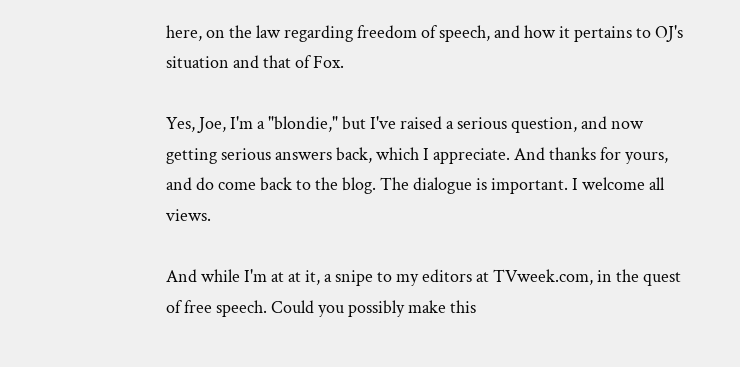here, on the law regarding freedom of speech, and how it pertains to OJ's situation and that of Fox.

Yes, Joe, I'm a "blondie," but I've raised a serious question, and now getting serious answers back, which I appreciate. And thanks for yours, and do come back to the blog. The dialogue is important. I welcome all views.

And while I'm at at it, a snipe to my editors at TVweek.com, in the quest of free speech. Could you possibly make this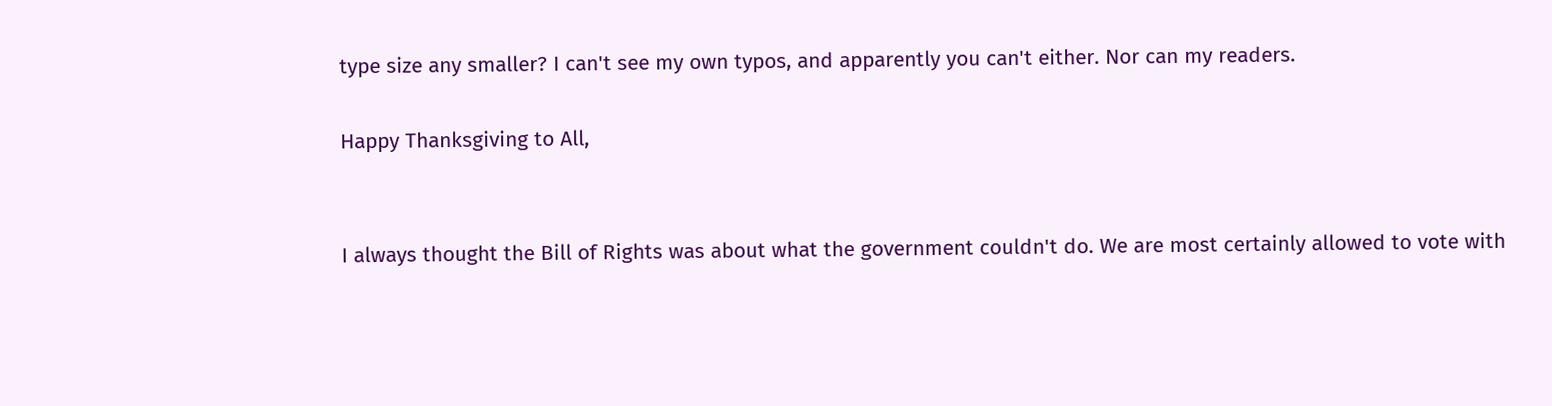type size any smaller? I can't see my own typos, and apparently you can't either. Nor can my readers.

Happy Thanksgiving to All,


I always thought the Bill of Rights was about what the government couldn't do. We are most certainly allowed to vote with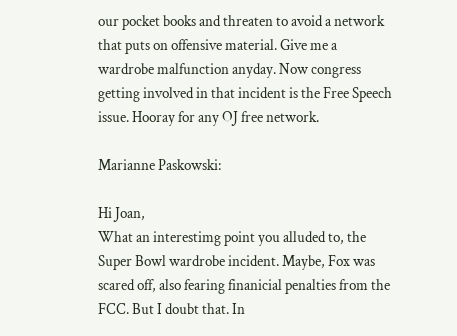our pocket books and threaten to avoid a network that puts on offensive material. Give me a wardrobe malfunction anyday. Now congress getting involved in that incident is the Free Speech issue. Hooray for any OJ free network.

Marianne Paskowski:

Hi Joan,
What an interestimg point you alluded to, the Super Bowl wardrobe incident. Maybe, Fox was scared off, also fearing finanicial penalties from the FCC. But I doubt that. In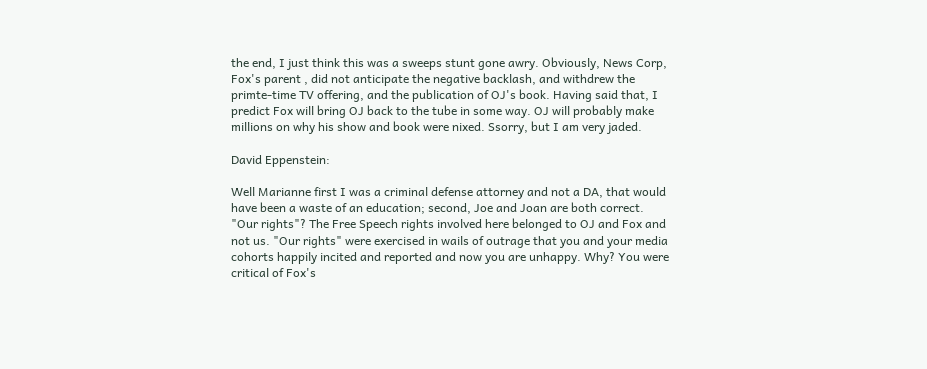the end, I just think this was a sweeps stunt gone awry. Obviously, News Corp, Fox's parent , did not anticipate the negative backlash, and withdrew the primte-time TV offering, and the publication of OJ's book. Having said that, I predict Fox will bring OJ back to the tube in some way. OJ will probably make millions on why his show and book were nixed. Ssorry, but I am very jaded.

David Eppenstein:

Well Marianne first I was a criminal defense attorney and not a DA, that would have been a waste of an education; second, Joe and Joan are both correct. "Our rights"? The Free Speech rights involved here belonged to OJ and Fox and not us. "Our rights" were exercised in wails of outrage that you and your media cohorts happily incited and reported and now you are unhappy. Why? You were critical of Fox's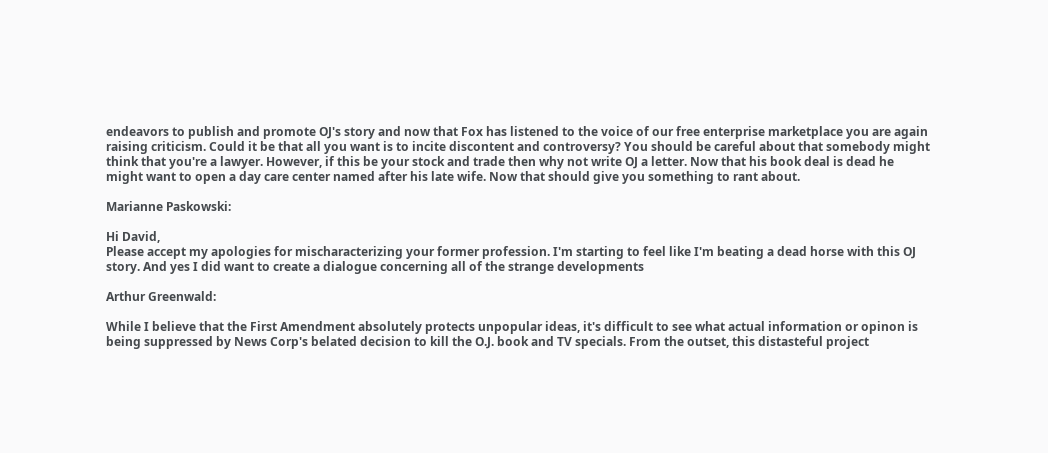endeavors to publish and promote OJ's story and now that Fox has listened to the voice of our free enterprise marketplace you are again raising criticism. Could it be that all you want is to incite discontent and controversy? You should be careful about that somebody might think that you're a lawyer. However, if this be your stock and trade then why not write OJ a letter. Now that his book deal is dead he might want to open a day care center named after his late wife. Now that should give you something to rant about.

Marianne Paskowski:

Hi David,
Please accept my apologies for mischaracterizing your former profession. I'm starting to feel like I'm beating a dead horse with this OJ story. And yes I did want to create a dialogue concerning all of the strange developments

Arthur Greenwald:

While I believe that the First Amendment absolutely protects unpopular ideas, it's difficult to see what actual information or opinon is being suppressed by News Corp's belated decision to kill the O.J. book and TV specials. From the outset, this distasteful project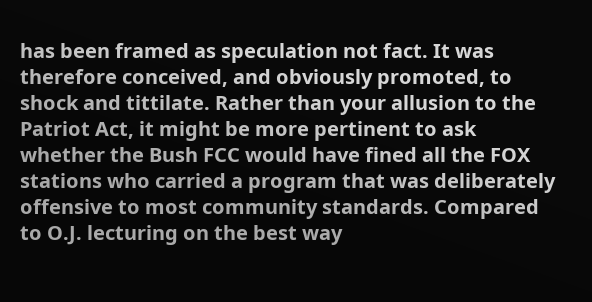has been framed as speculation not fact. It was therefore conceived, and obviously promoted, to shock and tittilate. Rather than your allusion to the Patriot Act, it might be more pertinent to ask whether the Bush FCC would have fined all the FOX stations who carried a program that was deliberately offensive to most community standards. Compared to O.J. lecturing on the best way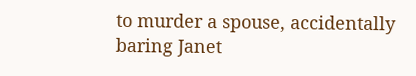to murder a spouse, accidentally baring Janet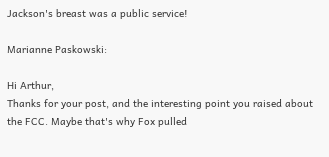Jackson's breast was a public service!

Marianne Paskowski:

Hi Arthur,
Thanks for your post, and the interesting point you raised about the FCC. Maybe that's why Fox pulled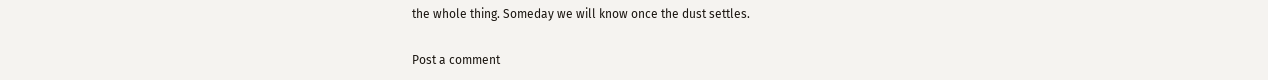the whole thing. Someday we will know once the dust settles.

Post a comment